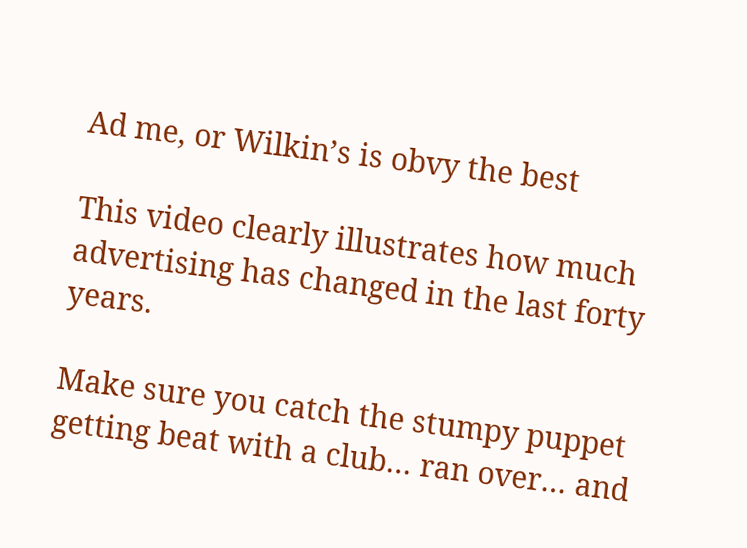Ad me, or Wilkin’s is obvy the best

This video clearly illustrates how much advertising has changed in the last forty years.

Make sure you catch the stumpy puppet getting beat with a club… ran over… and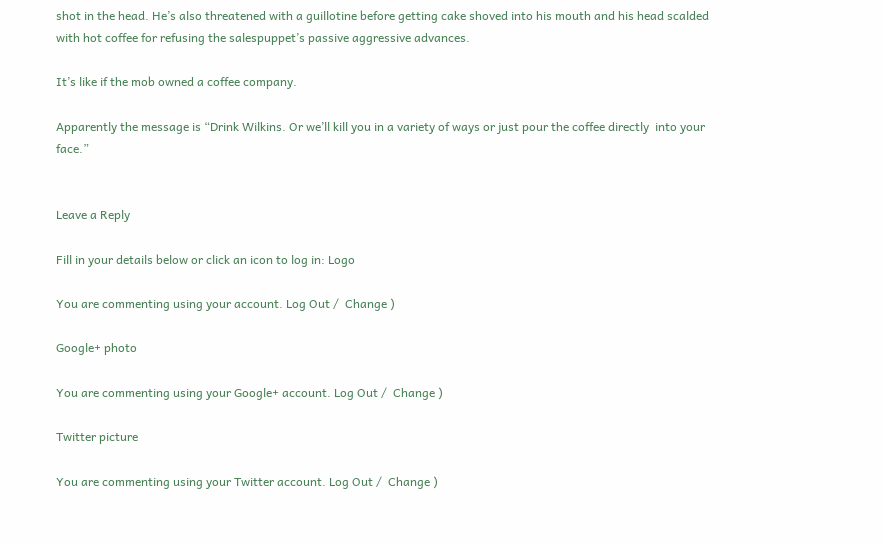shot in the head. He’s also threatened with a guillotine before getting cake shoved into his mouth and his head scalded with hot coffee for refusing the salespuppet’s passive aggressive advances.

It’s like if the mob owned a coffee company.

Apparently the message is “Drink Wilkins. Or we’ll kill you in a variety of ways or just pour the coffee directly  into your face.”


Leave a Reply

Fill in your details below or click an icon to log in: Logo

You are commenting using your account. Log Out /  Change )

Google+ photo

You are commenting using your Google+ account. Log Out /  Change )

Twitter picture

You are commenting using your Twitter account. Log Out /  Change )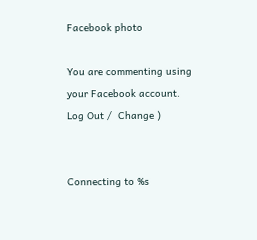Facebook photo

You are commenting using your Facebook account. Log Out /  Change )


Connecting to %s